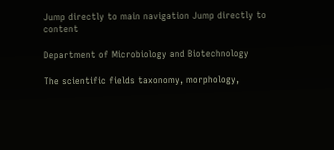Jump directly to main navigation Jump directly to content

Department of Microbiology and Biotechnology

The scientific fields taxonomy, morphology,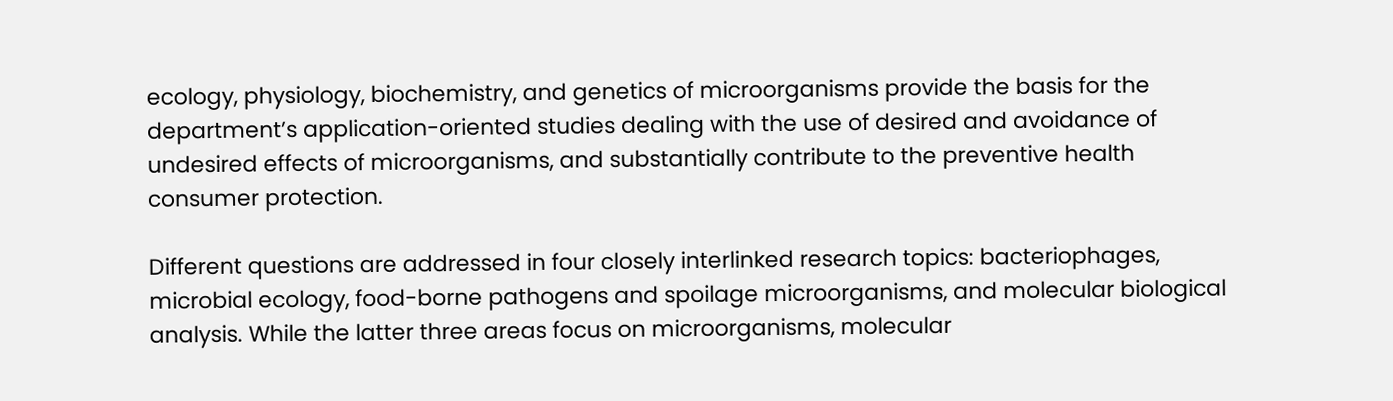ecology, physiology, biochemistry, and genetics of microorganisms provide the basis for the department’s application-oriented studies dealing with the use of desired and avoidance of undesired effects of microorganisms, and substantially contribute to the preventive health consumer protection.

Different questions are addressed in four closely interlinked research topics: bacteriophages, microbial ecology, food-borne pathogens and spoilage microorganisms, and molecular biological analysis. While the latter three areas focus on microorganisms, molecular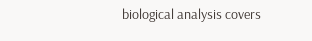biological analysis covers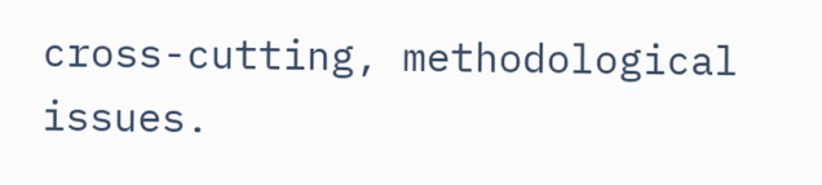cross-cutting, methodological issues.